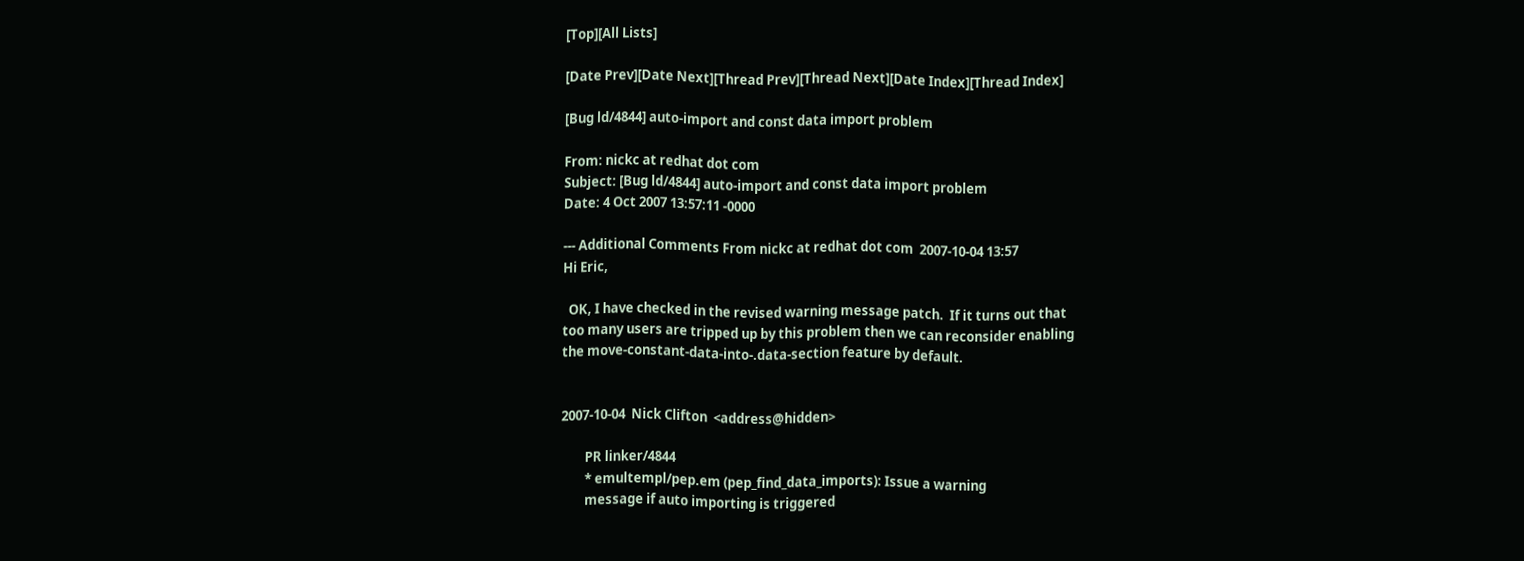[Top][All Lists]

[Date Prev][Date Next][Thread Prev][Thread Next][Date Index][Thread Index]

[Bug ld/4844] auto-import and const data import problem

From: nickc at redhat dot com
Subject: [Bug ld/4844] auto-import and const data import problem
Date: 4 Oct 2007 13:57:11 -0000

--- Additional Comments From nickc at redhat dot com  2007-10-04 13:57
Hi Eric,

  OK, I have checked in the revised warning message patch.  If it turns out that
too many users are tripped up by this problem then we can reconsider enabling
the move-constant-data-into-.data-section feature by default.


2007-10-04  Nick Clifton  <address@hidden>

        PR linker/4844
        * emultempl/pep.em (pep_find_data_imports): Issue a warning
        message if auto importing is triggered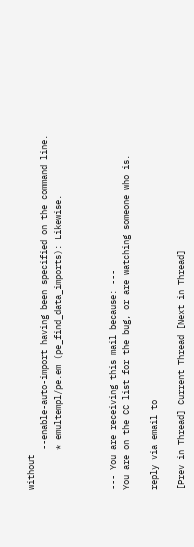without
        --enable-auto-import having been specified on the command line.
        * emultempl/pe.em (pe_find_data_imports): Likewise.



--- You are receiving this mail because: ---
You are on the CC list for the bug, or are watching someone who is.

reply via email to

[Prev in Thread] Current Thread [Next in Thread]